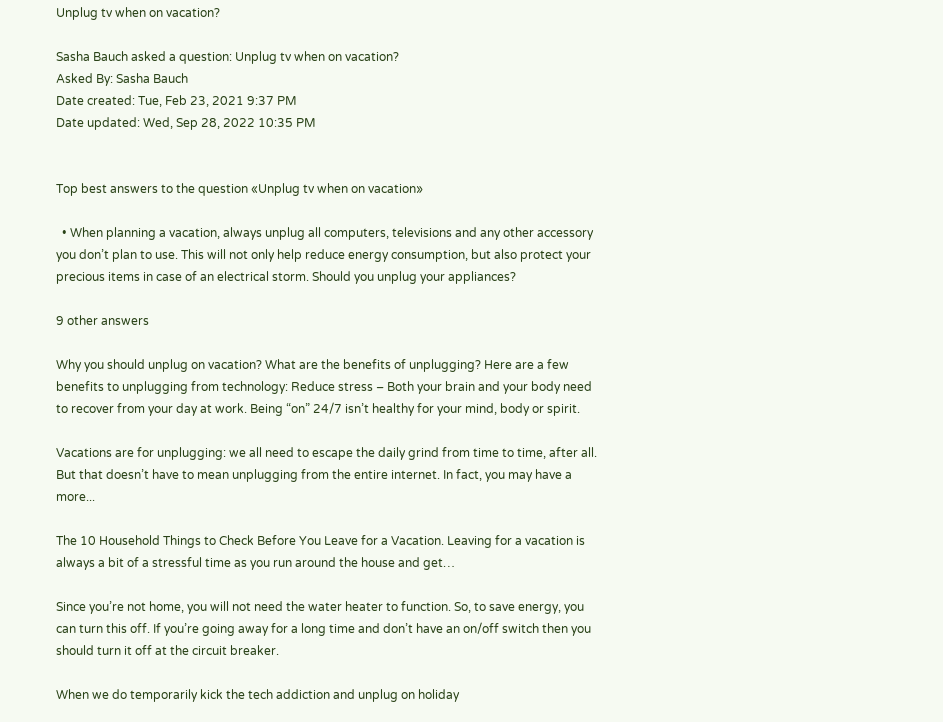Unplug tv when on vacation?

Sasha Bauch asked a question: Unplug tv when on vacation?
Asked By: Sasha Bauch
Date created: Tue, Feb 23, 2021 9:37 PM
Date updated: Wed, Sep 28, 2022 10:35 PM


Top best answers to the question «Unplug tv when on vacation»

  • When planning a vacation, always unplug all computers, televisions and any other accessory you don’t plan to use. This will not only help reduce energy consumption, but also protect your precious items in case of an electrical storm. Should you unplug your appliances?

9 other answers

Why you should unplug on vacation? What are the benefits of unplugging? Here are a few benefits to unplugging from technology: Reduce stress – Both your brain and your body need to recover from your day at work. Being “on” 24/7 isn’t healthy for your mind, body or spirit.

Vacations are for unplugging: we all need to escape the daily grind from time to time, after all. But that doesn’t have to mean unplugging from the entire internet. In fact, you may have a more...

The 10 Household Things to Check Before You Leave for a Vacation. Leaving for a vacation is always a bit of a stressful time as you run around the house and get…

Since you’re not home, you will not need the water heater to function. So, to save energy, you can turn this off. If you’re going away for a long time and don’t have an on/off switch then you should turn it off at the circuit breaker.

When we do temporarily kick the tech addiction and unplug on holiday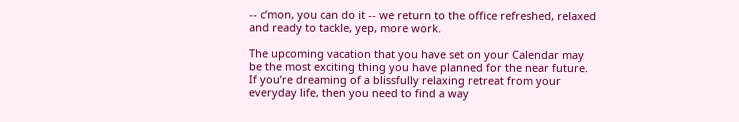-- c’mon, you can do it -- we return to the office refreshed, relaxed and ready to tackle, yep, more work.

The upcoming vacation that you have set on your Calendar may be the most exciting thing you have planned for the near future. If you’re dreaming of a blissfully relaxing retreat from your everyday life, then you need to find a way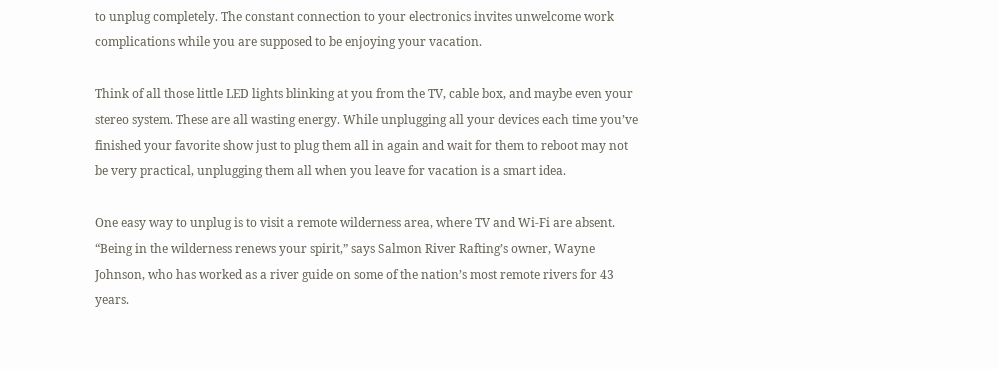to unplug completely. The constant connection to your electronics invites unwelcome work complications while you are supposed to be enjoying your vacation.

Think of all those little LED lights blinking at you from the TV, cable box, and maybe even your stereo system. These are all wasting energy. While unplugging all your devices each time you’ve finished your favorite show just to plug them all in again and wait for them to reboot may not be very practical, unplugging them all when you leave for vacation is a smart idea.

One easy way to unplug is to visit a remote wilderness area, where TV and Wi-Fi are absent. “Being in the wilderness renews your spirit,” says Salmon River Rafting’s owner, Wayne Johnson, who has worked as a river guide on some of the nation’s most remote rivers for 43 years.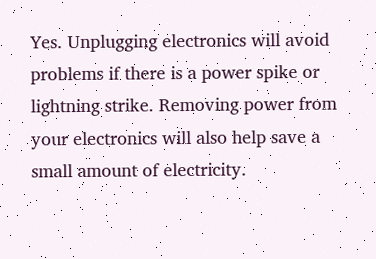Yes. Unplugging electronics will avoid problems if there is a power spike or lightning strike. Removing power from your electronics will also help save a small amount of electricity.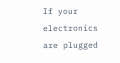If your electronics are plugged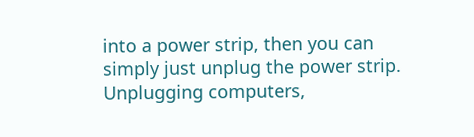into a power strip, then you can simply just unplug the power strip. Unplugging computers,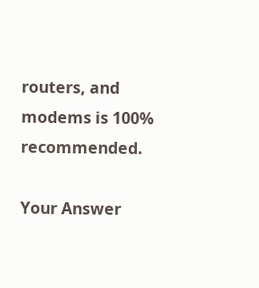routers, and modems is 100% recommended.

Your Answer